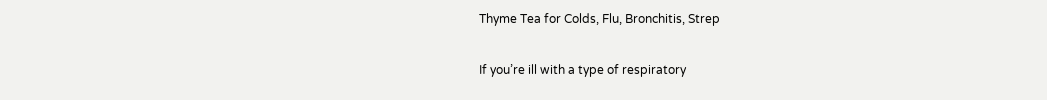Thyme Tea for Colds, Flu, Bronchitis, Strep

If you’re ill with a type of respiratory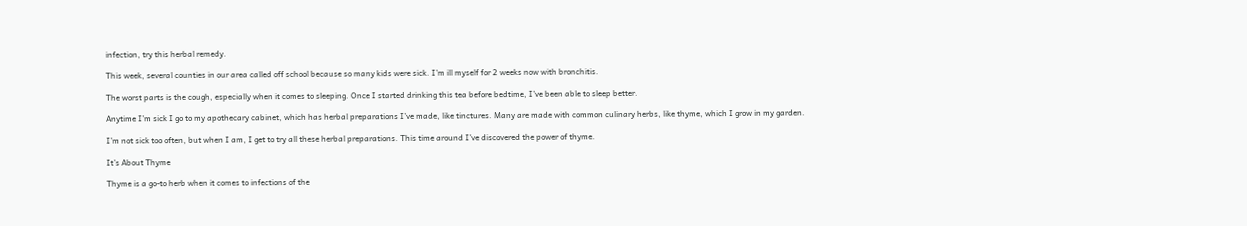infection, try this herbal remedy.

This week, several counties in our area called off school because so many kids were sick. I’m ill myself for 2 weeks now with bronchitis.

The worst parts is the cough, especially when it comes to sleeping. Once I started drinking this tea before bedtime, I’ve been able to sleep better.

Anytime I’m sick I go to my apothecary cabinet, which has herbal preparations I’ve made, like tinctures. Many are made with common culinary herbs, like thyme, which I grow in my garden.

I’m not sick too often, but when I am, I get to try all these herbal preparations. This time around I’ve discovered the power of thyme.

It’s About Thyme

Thyme is a go-to herb when it comes to infections of the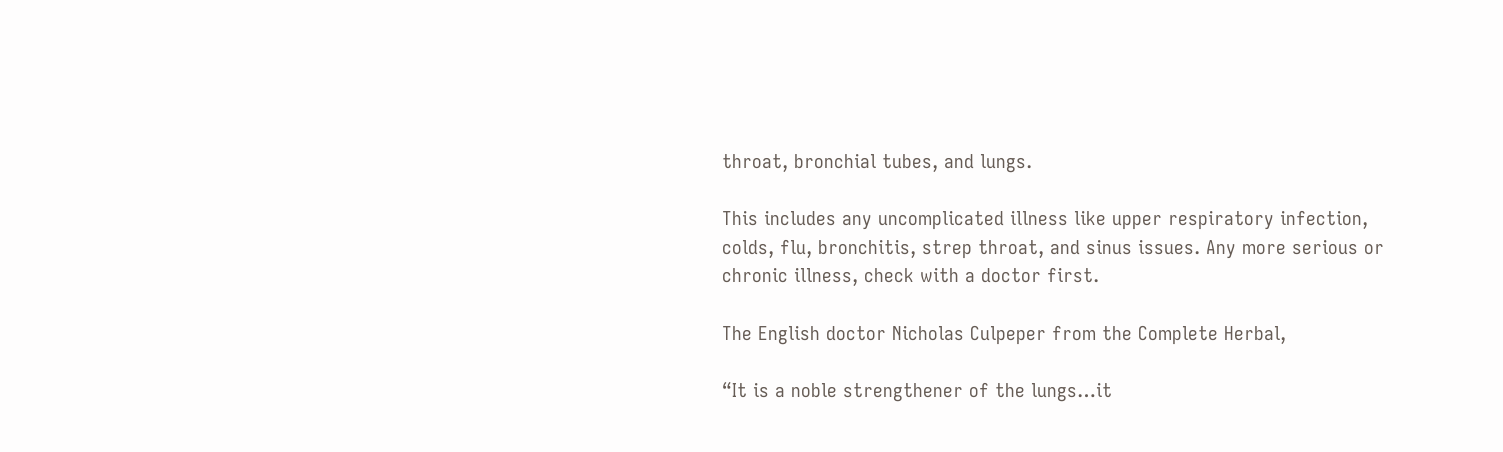throat, bronchial tubes, and lungs.

This includes any uncomplicated illness like upper respiratory infection, colds, flu, bronchitis, strep throat, and sinus issues. Any more serious or chronic illness, check with a doctor first.

The English doctor Nicholas Culpeper from the Complete Herbal,

“It is a noble strengthener of the lungs…it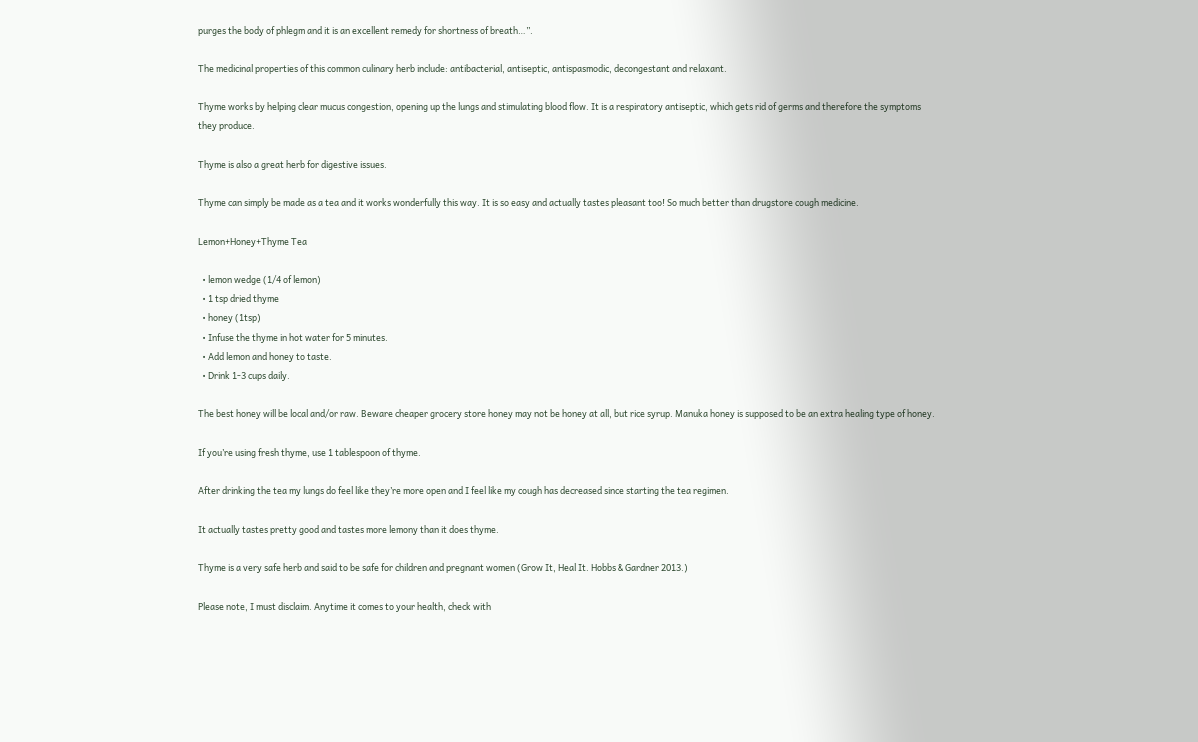purges the body of phlegm and it is an excellent remedy for shortness of breath…”.

The medicinal properties of this common culinary herb include: antibacterial, antiseptic, antispasmodic, decongestant and relaxant.

Thyme works by helping clear mucus congestion, opening up the lungs and stimulating blood flow. It is a respiratory antiseptic, which gets rid of germs and therefore the symptoms they produce.

Thyme is also a great herb for digestive issues.

Thyme can simply be made as a tea and it works wonderfully this way. It is so easy and actually tastes pleasant too! So much better than drugstore cough medicine.

Lemon+Honey+Thyme Tea

  • lemon wedge (1/4 of lemon)
  • 1 tsp dried thyme
  • honey (1tsp)
  • Infuse the thyme in hot water for 5 minutes.
  • Add lemon and honey to taste.
  • Drink 1-3 cups daily.

The best honey will be local and/or raw. Beware cheaper grocery store honey may not be honey at all, but rice syrup. Manuka honey is supposed to be an extra healing type of honey.

If you’re using fresh thyme, use 1 tablespoon of thyme.

After drinking the tea my lungs do feel like they’re more open and I feel like my cough has decreased since starting the tea regimen.

It actually tastes pretty good and tastes more lemony than it does thyme.

Thyme is a very safe herb and said to be safe for children and pregnant women (Grow It, Heal It. Hobbs & Gardner 2013.)

Please note, I must disclaim. Anytime it comes to your health, check with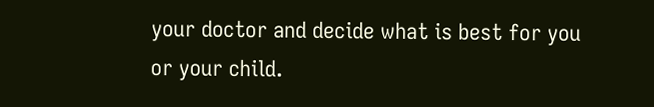your doctor and decide what is best for you or your child.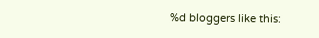%d bloggers like this: